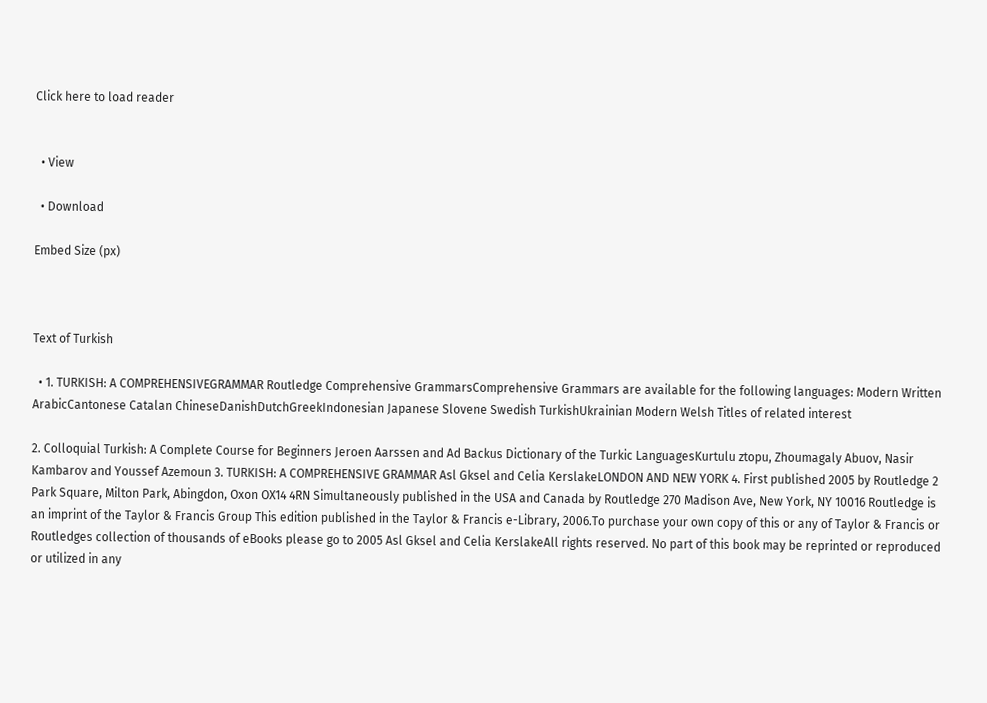Click here to load reader


  • View

  • Download

Embed Size (px)



Text of Turkish

  • 1. TURKISH: A COMPREHENSIVEGRAMMAR Routledge Comprehensive GrammarsComprehensive Grammars are available for the following languages: Modern Written ArabicCantonese Catalan ChineseDanishDutchGreekIndonesian Japanese Slovene Swedish TurkishUkrainian Modern Welsh Titles of related interest

2. Colloquial Turkish: A Complete Course for Beginners Jeroen Aarssen and Ad Backus Dictionary of the Turkic LanguagesKurtulu ztopu, Zhoumagaly Abuov, Nasir Kambarov and Youssef Azemoun 3. TURKISH: A COMPREHENSIVE GRAMMAR Asl Gksel and Celia KerslakeLONDON AND NEW YORK 4. First published 2005 by Routledge 2 Park Square, Milton Park, Abingdon, Oxon OX14 4RN Simultaneously published in the USA and Canada by Routledge 270 Madison Ave, New York, NY 10016 Routledge is an imprint of the Taylor & Francis Group This edition published in the Taylor & Francis e-Library, 2006.To purchase your own copy of this or any of Taylor & Francis or Routledges collection of thousands of eBooks please go to 2005 Asl Gksel and Celia KerslakeAll rights reserved. No part of this book may be reprinted or reproduced or utilized in any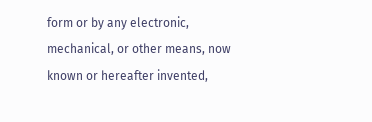form or by any electronic, mechanical, or other means, now known or hereafter invented,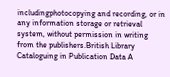includingphotocopying and recording, or in any information storage or retrieval system, without permission in writing from the publishers.British Library Cataloguing in Publication Data A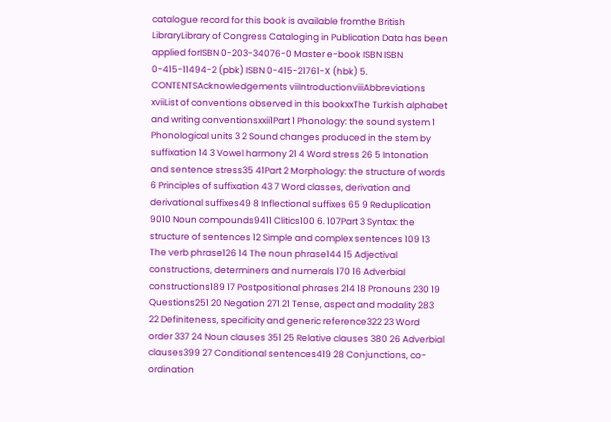catalogue record for this book is available fromthe British LibraryLibrary of Congress Cataloging in Publication Data has been applied forISBN 0-203-34076-0 Master e-book ISBN ISBN 0-415-11494-2 (pbk) ISBN 0-415-21761-X (hbk) 5. CONTENTSAcknowledgements viiIntroductionviiiAbbreviations xviiList of conventions observed in this bookxxThe Turkish alphabet and writing conventionsxxii1Part 1 Phonology: the sound system 1 Phonological units 3 2 Sound changes produced in the stem by suffixation 14 3 Vowel harmony 21 4 Word stress 26 5 Intonation and sentence stress35 41Part 2 Morphology: the structure of words 6 Principles of suffixation 43 7 Word classes, derivation and derivational suffixes49 8 Inflectional suffixes 65 9 Reduplication 9010 Noun compounds9411 Clitics100 6. 107Part 3 Syntax: the structure of sentences 12 Simple and complex sentences 109 13 The verb phrase126 14 The noun phrase144 15 Adjectival constructions, determiners and numerals 170 16 Adverbial constructions189 17 Postpositional phrases 214 18 Pronouns 230 19 Questions251 20 Negation 271 21 Tense, aspect and modality 283 22 Definiteness, specificity and generic reference322 23 Word order 337 24 Noun clauses 351 25 Relative clauses 380 26 Adverbial clauses399 27 Conditional sentences419 28 Conjunctions, co-ordination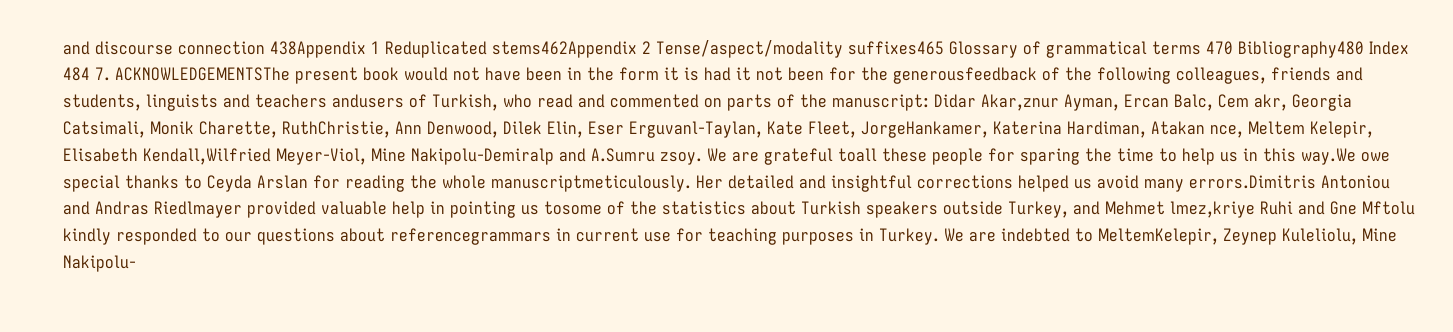and discourse connection 438Appendix 1 Reduplicated stems462Appendix 2 Tense/aspect/modality suffixes465 Glossary of grammatical terms 470 Bibliography480 Index 484 7. ACKNOWLEDGEMENTSThe present book would not have been in the form it is had it not been for the generousfeedback of the following colleagues, friends and students, linguists and teachers andusers of Turkish, who read and commented on parts of the manuscript: Didar Akar,znur Ayman, Ercan Balc, Cem akr, Georgia Catsimali, Monik Charette, RuthChristie, Ann Denwood, Dilek Elin, Eser Erguvanl-Taylan, Kate Fleet, JorgeHankamer, Katerina Hardiman, Atakan nce, Meltem Kelepir, Elisabeth Kendall,Wilfried Meyer-Viol, Mine Nakipolu-Demiralp and A.Sumru zsoy. We are grateful toall these people for sparing the time to help us in this way.We owe special thanks to Ceyda Arslan for reading the whole manuscriptmeticulously. Her detailed and insightful corrections helped us avoid many errors.Dimitris Antoniou and Andras Riedlmayer provided valuable help in pointing us tosome of the statistics about Turkish speakers outside Turkey, and Mehmet lmez,kriye Ruhi and Gne Mftolu kindly responded to our questions about referencegrammars in current use for teaching purposes in Turkey. We are indebted to MeltemKelepir, Zeynep Kuleliolu, Mine Nakipolu-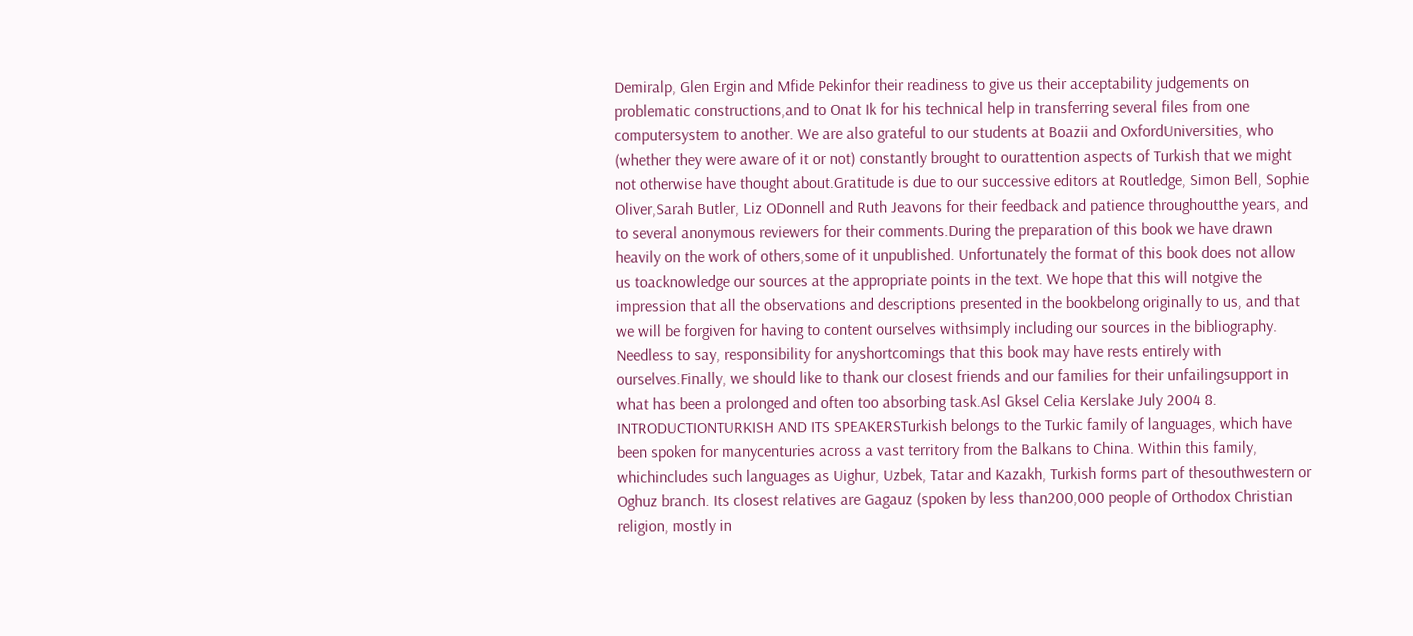Demiralp, Glen Ergin and Mfide Pekinfor their readiness to give us their acceptability judgements on problematic constructions,and to Onat Ik for his technical help in transferring several files from one computersystem to another. We are also grateful to our students at Boazii and OxfordUniversities, who (whether they were aware of it or not) constantly brought to ourattention aspects of Turkish that we might not otherwise have thought about.Gratitude is due to our successive editors at Routledge, Simon Bell, Sophie Oliver,Sarah Butler, Liz ODonnell and Ruth Jeavons for their feedback and patience throughoutthe years, and to several anonymous reviewers for their comments.During the preparation of this book we have drawn heavily on the work of others,some of it unpublished. Unfortunately the format of this book does not allow us toacknowledge our sources at the appropriate points in the text. We hope that this will notgive the impression that all the observations and descriptions presented in the bookbelong originally to us, and that we will be forgiven for having to content ourselves withsimply including our sources in the bibliography. Needless to say, responsibility for anyshortcomings that this book may have rests entirely with ourselves.Finally, we should like to thank our closest friends and our families for their unfailingsupport in what has been a prolonged and often too absorbing task.Asl Gksel Celia Kerslake July 2004 8. INTRODUCTIONTURKISH AND ITS SPEAKERSTurkish belongs to the Turkic family of languages, which have been spoken for manycenturies across a vast territory from the Balkans to China. Within this family, whichincludes such languages as Uighur, Uzbek, Tatar and Kazakh, Turkish forms part of thesouthwestern or Oghuz branch. Its closest relatives are Gagauz (spoken by less than200,000 people of Orthodox Christian religion, mostly in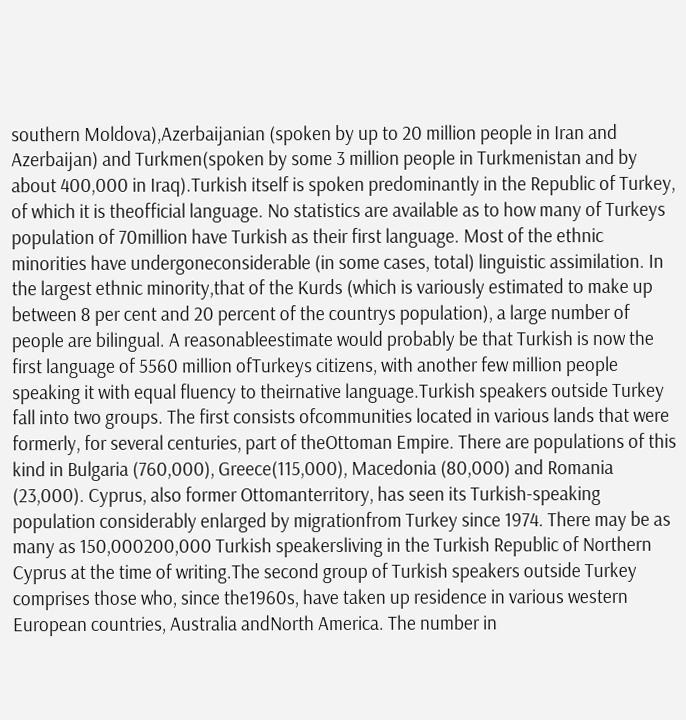southern Moldova),Azerbaijanian (spoken by up to 20 million people in Iran and Azerbaijan) and Turkmen(spoken by some 3 million people in Turkmenistan and by about 400,000 in Iraq).Turkish itself is spoken predominantly in the Republic of Turkey, of which it is theofficial language. No statistics are available as to how many of Turkeys population of 70million have Turkish as their first language. Most of the ethnic minorities have undergoneconsiderable (in some cases, total) linguistic assimilation. In the largest ethnic minority,that of the Kurds (which is variously estimated to make up between 8 per cent and 20 percent of the countrys population), a large number of people are bilingual. A reasonableestimate would probably be that Turkish is now the first language of 5560 million ofTurkeys citizens, with another few million people speaking it with equal fluency to theirnative language.Turkish speakers outside Turkey fall into two groups. The first consists ofcommunities located in various lands that were formerly, for several centuries, part of theOttoman Empire. There are populations of this kind in Bulgaria (760,000), Greece(115,000), Macedonia (80,000) and Romania (23,000). Cyprus, also former Ottomanterritory, has seen its Turkish-speaking population considerably enlarged by migrationfrom Turkey since 1974. There may be as many as 150,000200,000 Turkish speakersliving in the Turkish Republic of Northern Cyprus at the time of writing.The second group of Turkish speakers outside Turkey comprises those who, since the1960s, have taken up residence in various western European countries, Australia andNorth America. The number in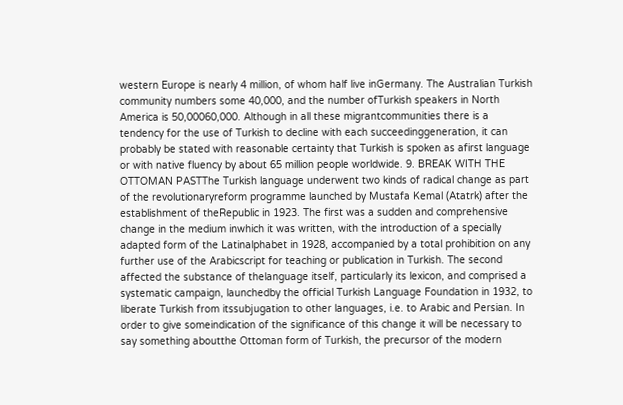western Europe is nearly 4 million, of whom half live inGermany. The Australian Turkish community numbers some 40,000, and the number ofTurkish speakers in North America is 50,00060,000. Although in all these migrantcommunities there is a tendency for the use of Turkish to decline with each succeedinggeneration, it can probably be stated with reasonable certainty that Turkish is spoken as afirst language or with native fluency by about 65 million people worldwide. 9. BREAK WITH THE OTTOMAN PASTThe Turkish language underwent two kinds of radical change as part of the revolutionaryreform programme launched by Mustafa Kemal (Atatrk) after the establishment of theRepublic in 1923. The first was a sudden and comprehensive change in the medium inwhich it was written, with the introduction of a specially adapted form of the Latinalphabet in 1928, accompanied by a total prohibition on any further use of the Arabicscript for teaching or publication in Turkish. The second affected the substance of thelanguage itself, particularly its lexicon, and comprised a systematic campaign, launchedby the official Turkish Language Foundation in 1932, to liberate Turkish from itssubjugation to other languages, i.e. to Arabic and Persian. In order to give someindication of the significance of this change it will be necessary to say something aboutthe Ottoman form of Turkish, the precursor of the modern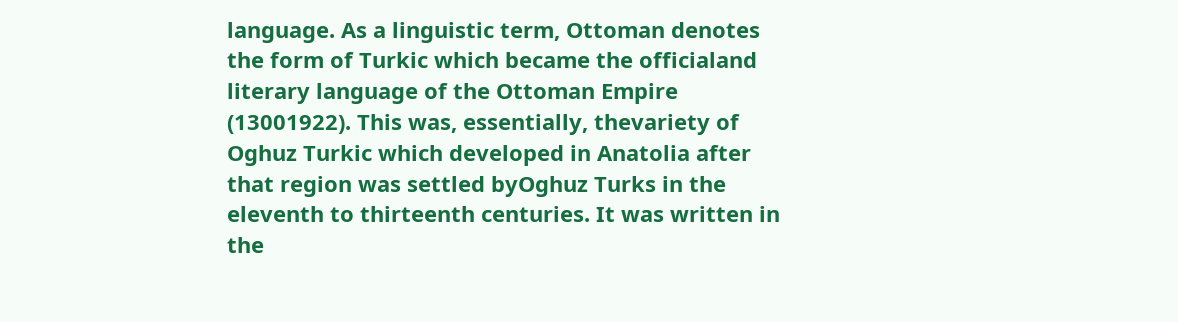language. As a linguistic term, Ottoman denotes the form of Turkic which became the officialand literary language of the Ottoman Empire (13001922). This was, essentially, thevariety of Oghuz Turkic which developed in Anatolia after that region was settled byOghuz Turks in the eleventh to thirteenth centuries. It was written in the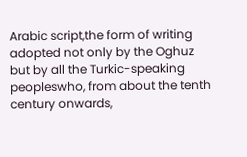Arabic script,the form of writing adopted not only by the Oghuz but by all the Turkic-speaking peopleswho, from about the tenth century onwards,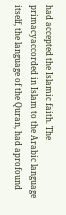had accepted the Islamic faith. The primacyaccorded in Islam to the Arabic language itself, the language of the Quran, had aprofound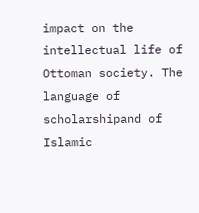impact on the intellectual life of Ottoman society. The language of scholarshipand of Islamic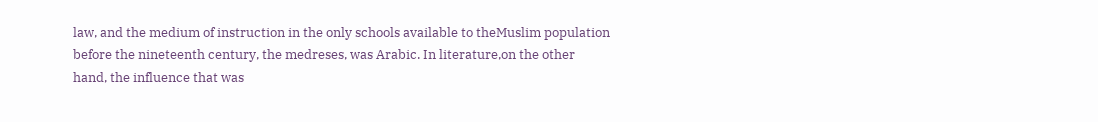law, and the medium of instruction in the only schools available to theMuslim population before the nineteenth century, the medreses, was Arabic. In literature,on the other hand, the influence that was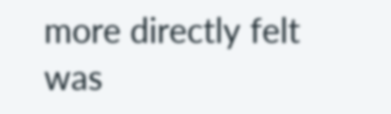more directly felt was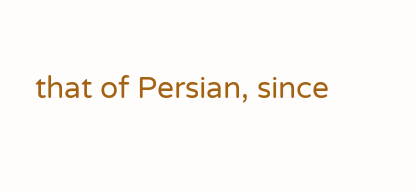that of Persian, since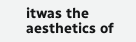itwas the aesthetics of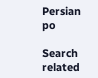Persian po

Search related